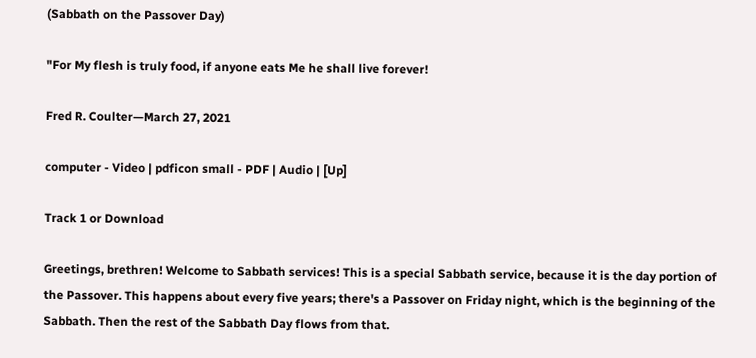(Sabbath on the Passover Day)

"For My flesh is truly food, if anyone eats Me he shall live forever!

Fred R. Coulter—March 27, 2021

computer - Video | pdficon small - PDF | Audio | [Up]

Track 1 or Download

Greetings, brethren! Welcome to Sabbath services! This is a special Sabbath service, because it is the day portion of the Passover. This happens about every five years; there's a Passover on Friday night, which is the beginning of the Sabbath. Then the rest of the Sabbath Day flows from that.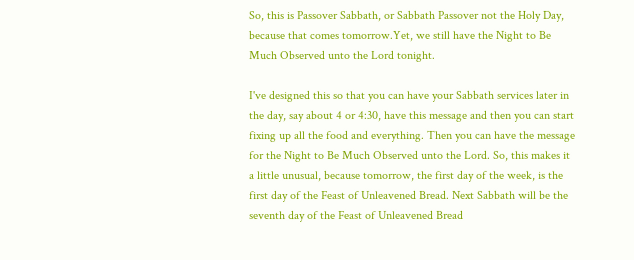So, this is Passover Sabbath, or Sabbath Passover not the Holy Day, because that comes tomorrow.Yet, we still have the Night to Be Much Observed unto the Lord tonight.

I've designed this so that you can have your Sabbath services later in the day, say about 4 or 4:30, have this message and then you can start fixing up all the food and everything. Then you can have the message for the Night to Be Much Observed unto the Lord. So, this makes it a little unusual, because tomorrow, the first day of the week, is the first day of the Feast of Unleavened Bread. Next Sabbath will be the seventh day of the Feast of Unleavened Bread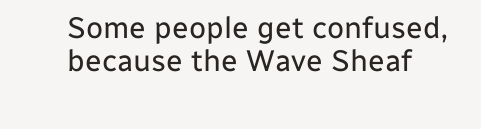Some people get confused, because the Wave Sheaf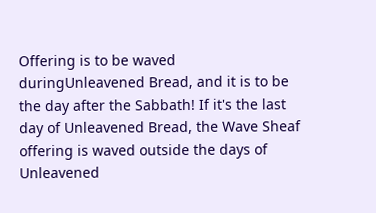Offering is to be waved duringUnleavened Bread, and it is to be the day after the Sabbath! If it's the last day of Unleavened Bread, the Wave Sheaf offering is waved outside the days of Unleavened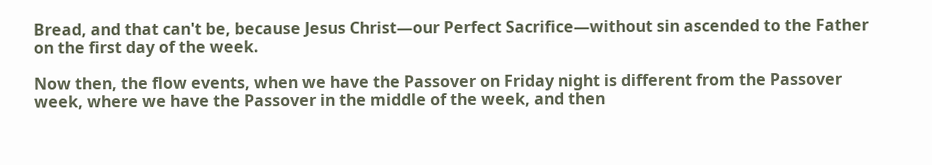Bread, and that can't be, because Jesus Christ—our Perfect Sacrifice—without sin ascended to the Father on the first day of the week.

Now then, the flow events, when we have the Passover on Friday night is different from the Passover week, where we have the Passover in the middle of the week, and then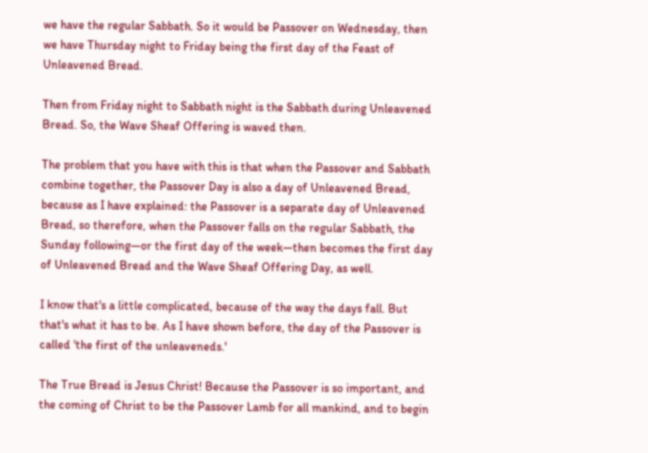we have the regular Sabbath. So it would be Passover on Wednesday, then we have Thursday night to Friday being the first day of the Feast of Unleavened Bread.

Then from Friday night to Sabbath night is the Sabbath during Unleavened Bread. So, the Wave Sheaf Offering is waved then.

The problem that you have with this is that when the Passover and Sabbath combine together, the Passover Day is also a day of Unleavened Bread, because as I have explained: the Passover is a separate day of Unleavened Bread, so therefore, when the Passover falls on the regular Sabbath, the Sunday following—or the first day of the week—then becomes the first day of Unleavened Bread and the Wave Sheaf Offering Day, as well.

I know that's a little complicated, because of the way the days fall. But that's what it has to be. As I have shown before, the day of the Passover is called 'the first of the unleaveneds.'

The True Bread is Jesus Christ! Because the Passover is so important, and the coming of Christ to be the Passover Lamb for all mankind, and to begin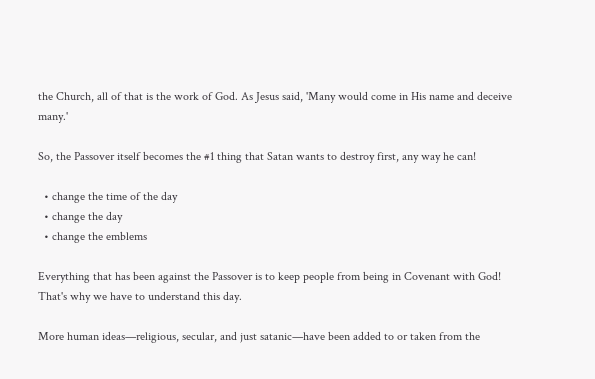the Church, all of that is the work of God. As Jesus said, 'Many would come in His name and deceive many.'

So, the Passover itself becomes the #1 thing that Satan wants to destroy first, any way he can!

  • change the time of the day
  • change the day
  • change the emblems

Everything that has been against the Passover is to keep people from being in Covenant with God! That's why we have to understand this day.

More human ideas—religious, secular, and just satanic—have been added to or taken from the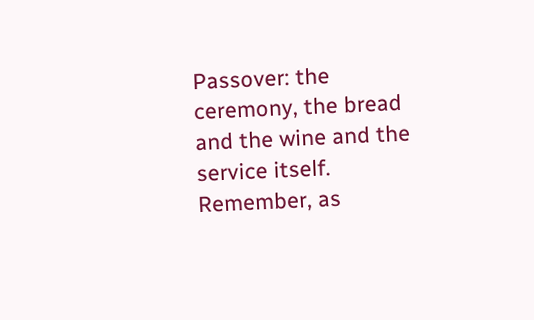Passover: the ceremony, the bread and the wine and the service itself. Remember, as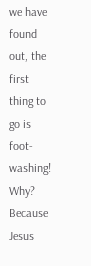we have found out, the first thing to go is foot-washing! Why? Because Jesus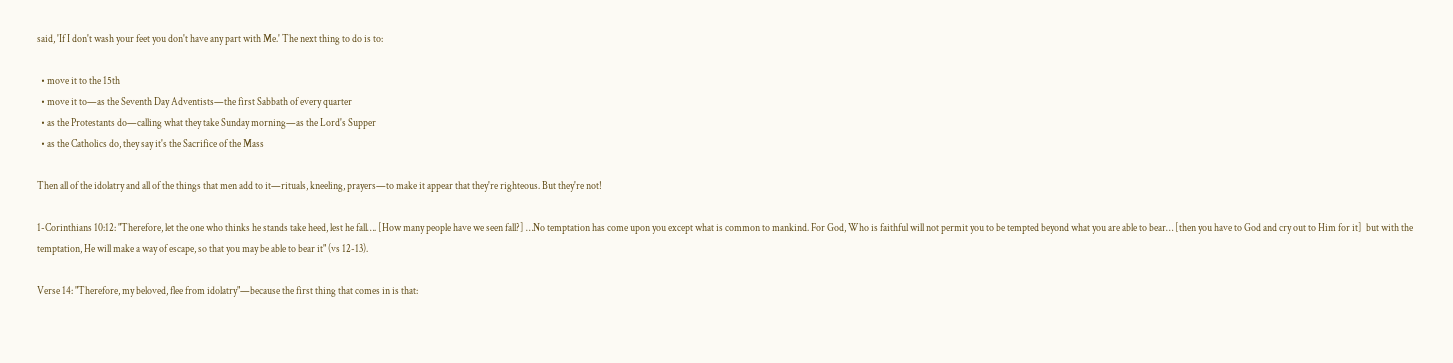said, 'If I don't wash your feet you don't have any part with Me.' The next thing to do is to:

  • move it to the 15th
  • move it to—as the Seventh Day Adventists—the first Sabbath of every quarter
  • as the Protestants do—calling what they take Sunday morning—as the Lord's Supper
  • as the Catholics do, they say it's the Sacrifice of the Mass

Then all of the idolatry and all of the things that men add to it—rituals, kneeling, prayers—to make it appear that they're righteous. But they're not!

1-Corinthians 10:12: "Therefore, let the one who thinks he stands take heed, lest he fall…. [How many people have we seen fall?] …No temptation has come upon you except what is common to mankind. For God, Who is faithful will not permit you to be tempted beyond what you are able to bear… [then you have to God and cry out to Him for it]  but with the temptation, He will make a way of escape, so that you may be able to bear it" (vs 12-13).

Verse 14: "Therefore, my beloved, flee from idolatry"—because the first thing that comes in is that: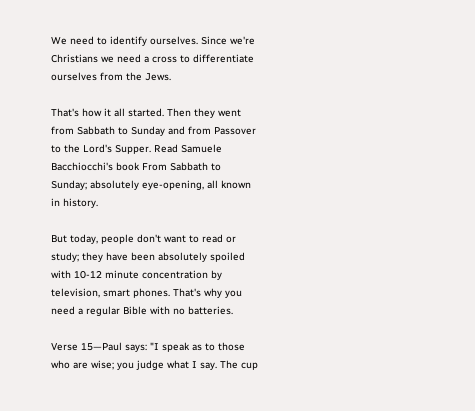We need to identify ourselves. Since we're Christians we need a cross to differentiate ourselves from the Jews.

That's how it all started. Then they went from Sabbath to Sunday and from Passover to the Lord's Supper. Read Samuele Bacchiocchi's book From Sabbath to Sunday; absolutely eye-opening, all known in history.

But today, people don't want to read or study; they have been absolutely spoiled with 10-12 minute concentration by television, smart phones. That's why you need a regular Bible with no batteries.

Verse 15—Paul says: "I speak as to those who are wise; you judge what I say. The cup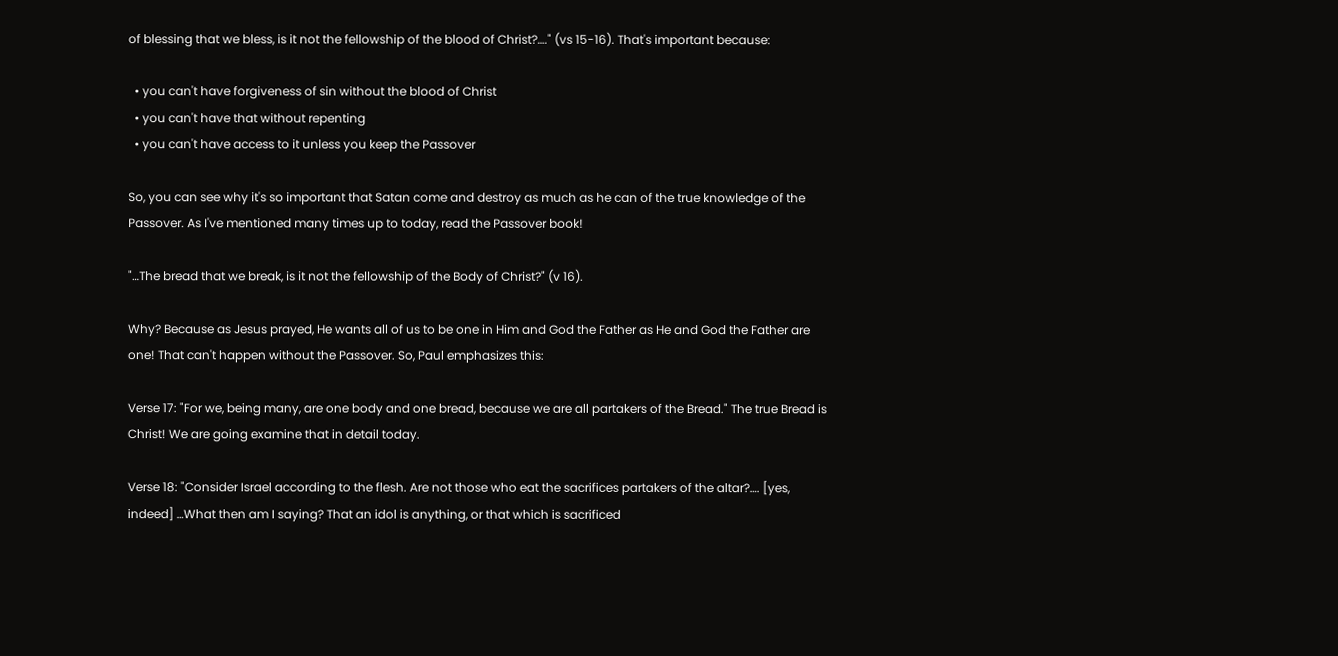of blessing that we bless, is it not the fellowship of the blood of Christ?…." (vs 15-16). That's important because:

  • you can't have forgiveness of sin without the blood of Christ
  • you can't have that without repenting
  • you can't have access to it unless you keep the Passover

So, you can see why it's so important that Satan come and destroy as much as he can of the true knowledge of the Passover. As I've mentioned many times up to today, read the Passover book!

"…The bread that we break, is it not the fellowship of the Body of Christ?" (v 16).

Why? Because as Jesus prayed, He wants all of us to be one in Him and God the Father as He and God the Father are one! That can't happen without the Passover. So, Paul emphasizes this:

Verse 17: "For we, being many, are one body and one bread, because we are all partakers of the Bread." The true Bread is Christ! We are going examine that in detail today.

Verse 18: "Consider Israel according to the flesh. Are not those who eat the sacrifices partakers of the altar?…. [yes, indeed] …What then am I saying? That an idol is anything, or that which is sacrificed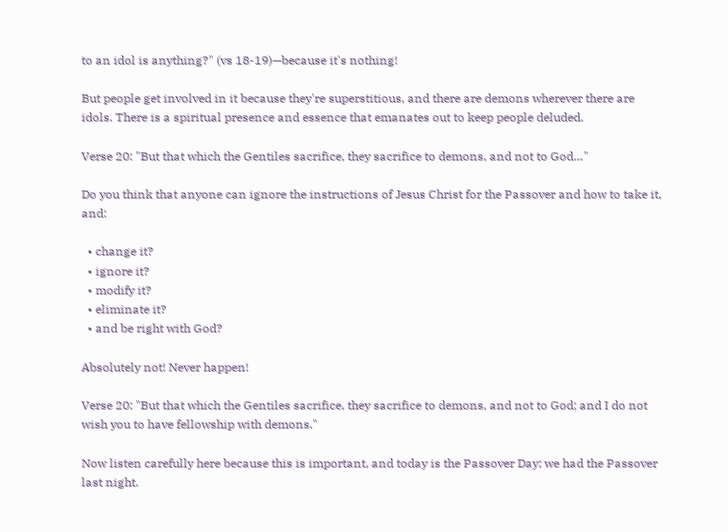to an idol is anything?" (vs 18-19)—because it's nothing!

But people get involved in it because they're superstitious, and there are demons wherever there are idols. There is a spiritual presence and essence that emanates out to keep people deluded.

Verse 20: "But that which the Gentiles sacrifice, they sacrifice to demons, and not to God…"

Do you think that anyone can ignore the instructions of Jesus Christ for the Passover and how to take it, and:

  • change it?
  • ignore it?
  • modify it?
  • eliminate it?
  • and be right with God?

Absolutely not! Never happen!

Verse 20: "But that which the Gentiles sacrifice, they sacrifice to demons, and not to God; and I do not wish you to have fellowship with demons."

Now listen carefully here because this is important, and today is the Passover Day; we had the Passover last night.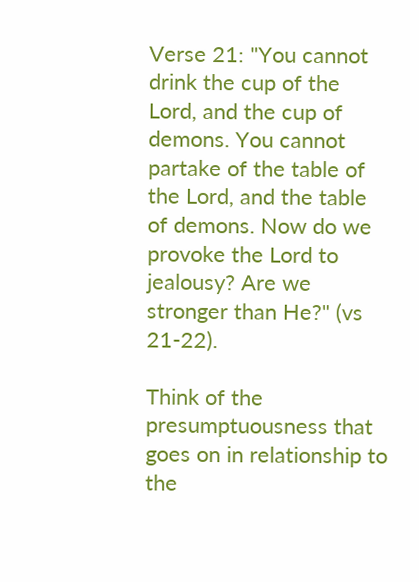Verse 21: "You cannot drink the cup of the Lord, and the cup of demons. You cannot partake of the table of the Lord, and the table of demons. Now do we provoke the Lord to jealousy? Are we stronger than He?" (vs 21-22).

Think of the presumptuousness that goes on in relationship to the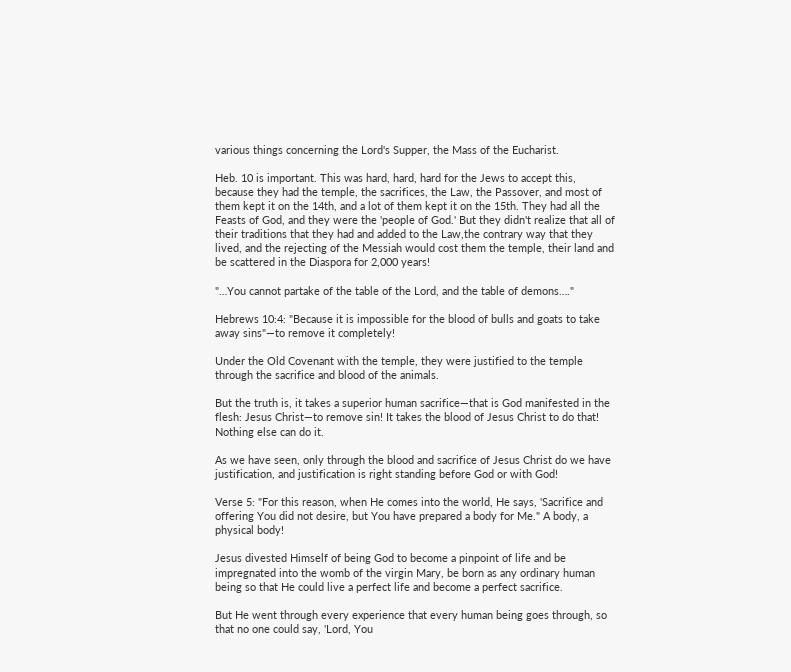various things concerning the Lord's Supper, the Mass of the Eucharist.

Heb. 10 is important. This was hard, hard, hard for the Jews to accept this, because they had the temple, the sacrifices, the Law, the Passover, and most of them kept it on the 14th, and a lot of them kept it on the 15th. They had all the Feasts of God, and they were the 'people of God.' But they didn't realize that all of their traditions that they had and added to the Law,the contrary way that they lived, and the rejecting of the Messiah would cost them the temple, their land and be scattered in the Diaspora for 2,000 years!

"…You cannot partake of the table of the Lord, and the table of demons…."

Hebrews 10:4: "Because it is impossible for the blood of bulls and goats to take away sins"—to remove it completely!

Under the Old Covenant with the temple, they were justified to the temple through the sacrifice and blood of the animals.

But the truth is, it takes a superior human sacrifice—that is God manifested in the flesh: Jesus Christ—to remove sin! It takes the blood of Jesus Christ to do that! Nothing else can do it.

As we have seen, only through the blood and sacrifice of Jesus Christ do we have justification, and justification is right standing before God or with God!

Verse 5: "For this reason, when He comes into the world, He says, 'Sacrifice and offering You did not desire, but You have prepared a body for Me." A body, a physical body!

Jesus divested Himself of being God to become a pinpoint of life and be impregnated into the womb of the virgin Mary, be born as any ordinary human being so that He could live a perfect life and become a perfect sacrifice.

But He went through every experience that every human being goes through, so that no one could say, 'Lord, You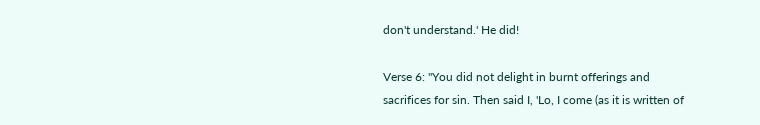don't understand.' He did!

Verse 6: "You did not delight in burnt offerings and sacrifices for sin. Then said I, 'Lo, I come (as it is written of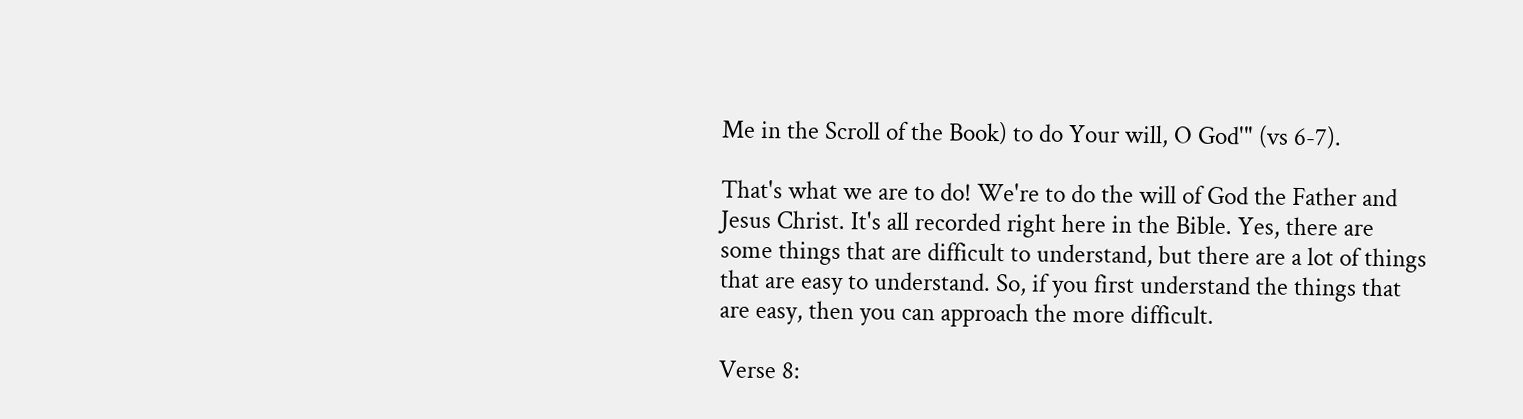Me in the Scroll of the Book) to do Your will, O God'" (vs 6-7).

That's what we are to do! We're to do the will of God the Father and Jesus Christ. It's all recorded right here in the Bible. Yes, there are some things that are difficult to understand, but there are a lot of things that are easy to understand. So, if you first understand the things that are easy, then you can approach the more difficult.

Verse 8: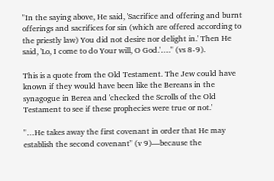"In the saying above, He said, 'Sacrifice and offering and burnt offerings and sacrifices for sin (which are offered according to the priestly law) You did not desire nor delight in.' Then He said, 'Lo, I come to do Your will, O God.'…." (vs 8-9).

This is a quote from the Old Testament. The Jew could have known if they would have been like the Bereans in the synagogue in Berea and 'checked the Scrolls of the Old Testament to see if these prophecies were true or not.'

"…He takes away the first covenant in order that He may establish the second covenant" (v 9)—because the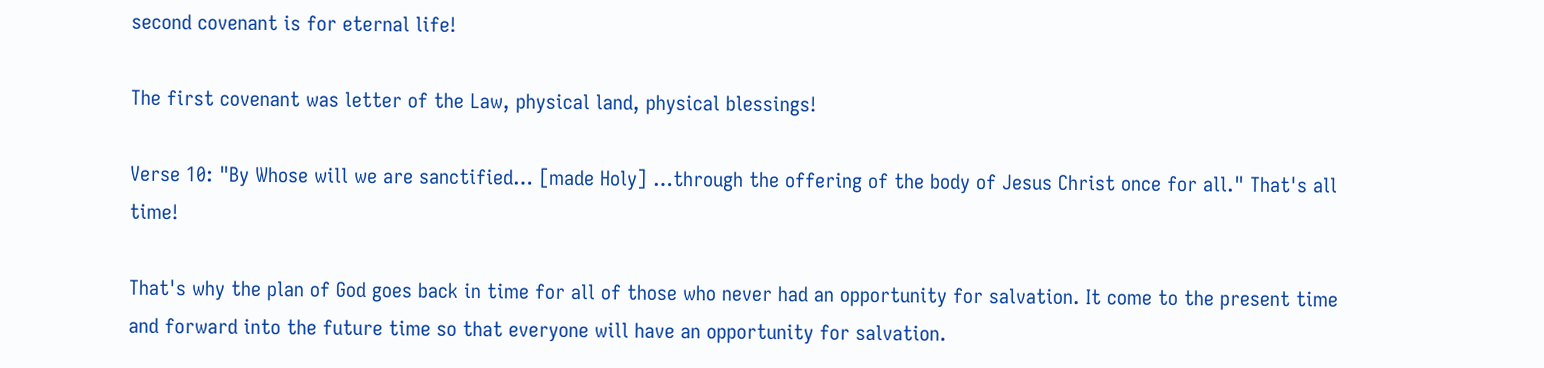second covenant is for eternal life!

The first covenant was letter of the Law, physical land, physical blessings!

Verse 10: "By Whose will we are sanctified… [made Holy] …through the offering of the body of Jesus Christ once for all." That's all time!

That's why the plan of God goes back in time for all of those who never had an opportunity for salvation. It come to the present time and forward into the future time so that everyone will have an opportunity for salvation.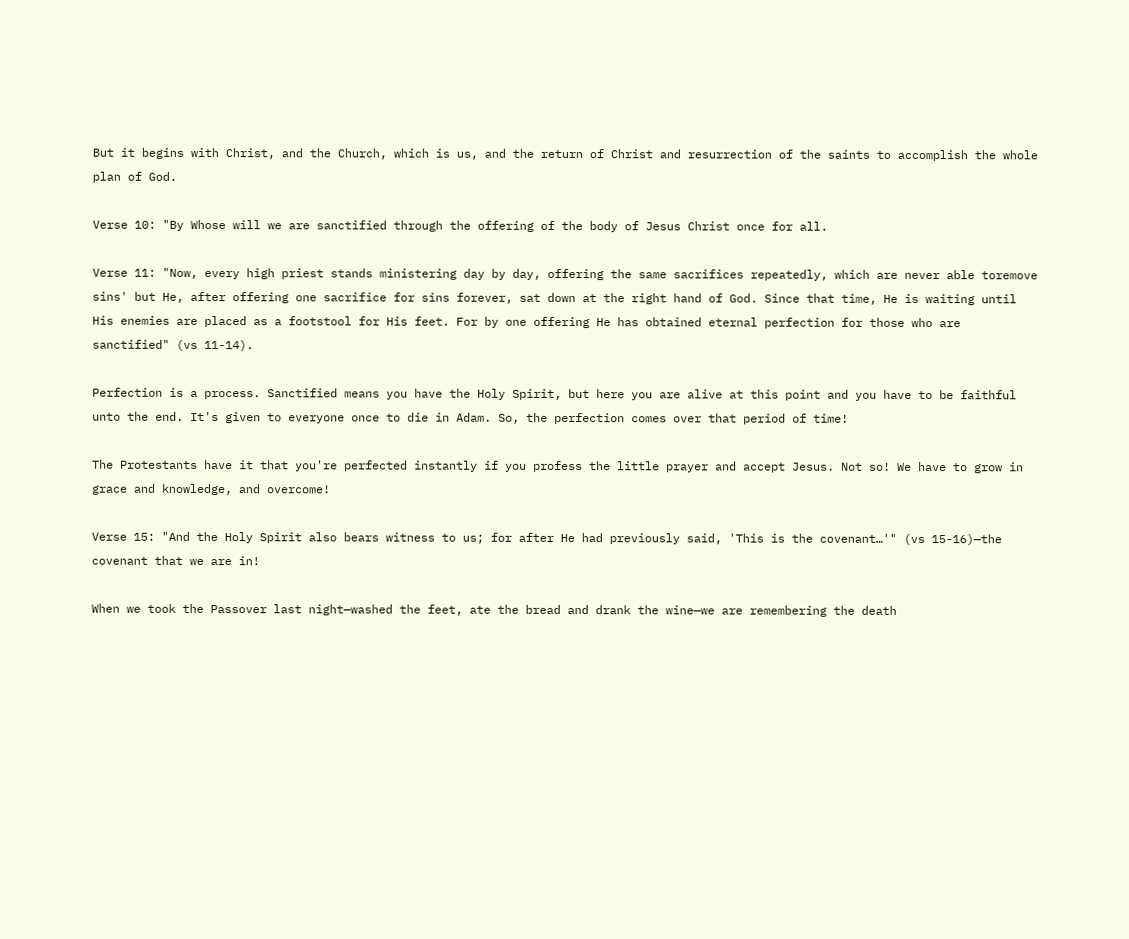But it begins with Christ, and the Church, which is us, and the return of Christ and resurrection of the saints to accomplish the whole plan of God.

Verse 10: "By Whose will we are sanctified through the offering of the body of Jesus Christ once for all.

Verse 11: "Now, every high priest stands ministering day by day, offering the same sacrifices repeatedly, which are never able toremove sins' but He, after offering one sacrifice for sins forever, sat down at the right hand of God. Since that time, He is waiting until His enemies are placed as a footstool for His feet. For by one offering He has obtained eternal perfection for those who are sanctified" (vs 11-14).

Perfection is a process. Sanctified means you have the Holy Spirit, but here you are alive at this point and you have to be faithful unto the end. It's given to everyone once to die in Adam. So, the perfection comes over that period of time!

The Protestants have it that you're perfected instantly if you profess the little prayer and accept Jesus. Not so! We have to grow in grace and knowledge, and overcome!

Verse 15: "And the Holy Spirit also bears witness to us; for after He had previously said, 'This is the covenant…'" (vs 15-16)—the covenant that we are in!

When we took the Passover last night—washed the feet, ate the bread and drank the wine—we are remembering the death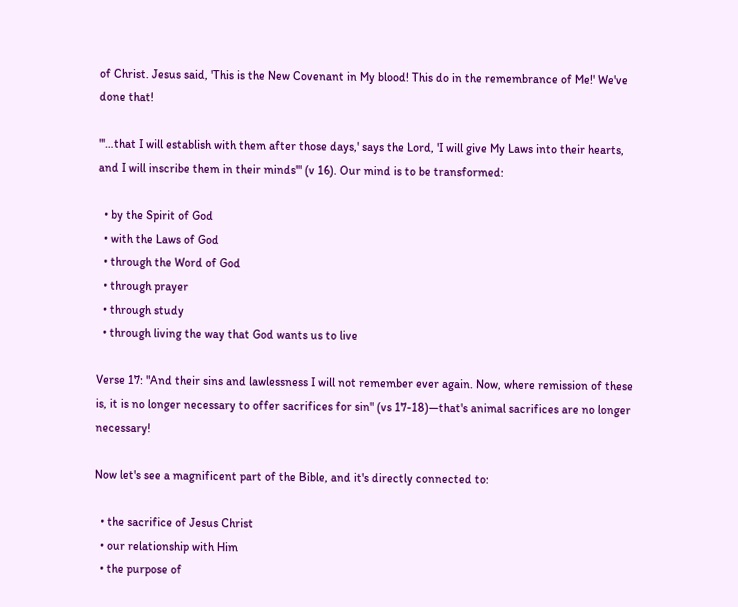of Christ. Jesus said, 'This is the New Covenant in My blood! This do in the remembrance of Me!' We've done that!

"'…that I will establish with them after those days,' says the Lord, 'I will give My Laws into their hearts, and I will inscribe them in their minds'" (v 16). Our mind is to be transformed:

  • by the Spirit of God
  • with the Laws of God
  • through the Word of God
  • through prayer
  • through study
  • through living the way that God wants us to live

Verse 17: "And their sins and lawlessness I will not remember ever again. Now, where remission of these is, it is no longer necessary to offer sacrifices for sin" (vs 17-18)—that's animal sacrifices are no longer necessary!

Now let's see a magnificent part of the Bible, and it's directly connected to:

  • the sacrifice of Jesus Christ
  • our relationship with Him
  • the purpose of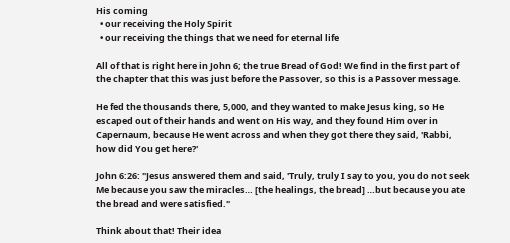His coming
  • our receiving the Holy Spirit
  • our receiving the things that we need for eternal life

All of that is right here in John 6; the true Bread of God! We find in the first part of the chapter that this was just before the Passover, so this is a Passover message.

He fed the thousands there, 5,000, and they wanted to make Jesus king, so He escaped out of their hands and went on His way, and they found Him over in Capernaum, because He went across and when they got there they said, 'Rabbi, how did You get here?'

John 6:26: "Jesus answered them and said, 'Truly, truly I say to you, you do not seek Me because you saw the miracles… [the healings, the bread] …but because you ate the bread and were satisfied."

Think about that! Their idea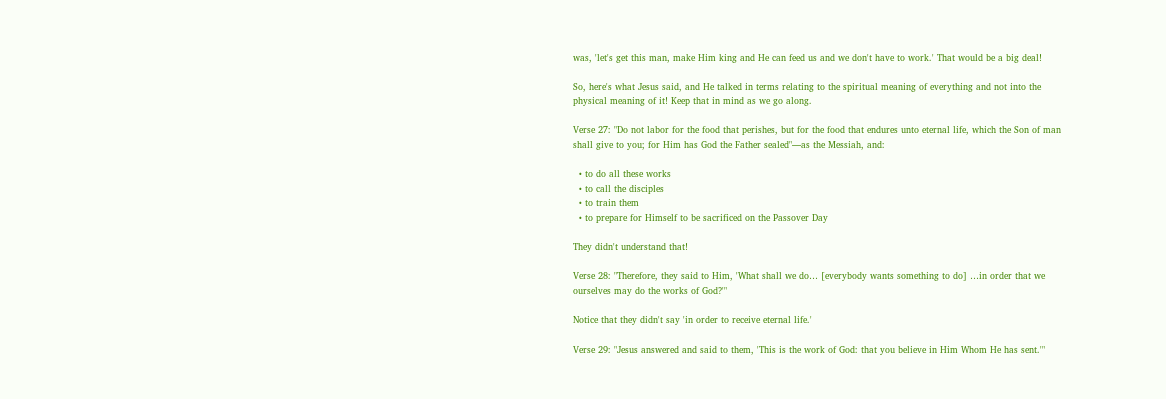was, 'let's get this man, make Him king and He can feed us and we don't have to work.' That would be a big deal!

So, here's what Jesus said, and He talked in terms relating to the spiritual meaning of everything and not into the physical meaning of it! Keep that in mind as we go along.

Verse 27: "Do not labor for the food that perishes, but for the food that endures unto eternal life, which the Son of man shall give to you; for Him has God the Father sealed"—as the Messiah, and:

  • to do all these works
  • to call the disciples
  • to train them
  • to prepare for Himself to be sacrificed on the Passover Day

They didn't understand that!

Verse 28: "Therefore, they said to Him, 'What shall we do… [everybody wants something to do] …in order that we ourselves may do the works of God?'"

Notice that they didn't say 'in order to receive eternal life.'

Verse 29: "Jesus answered and said to them, 'This is the work of God: that you believe in Him Whom He has sent.'"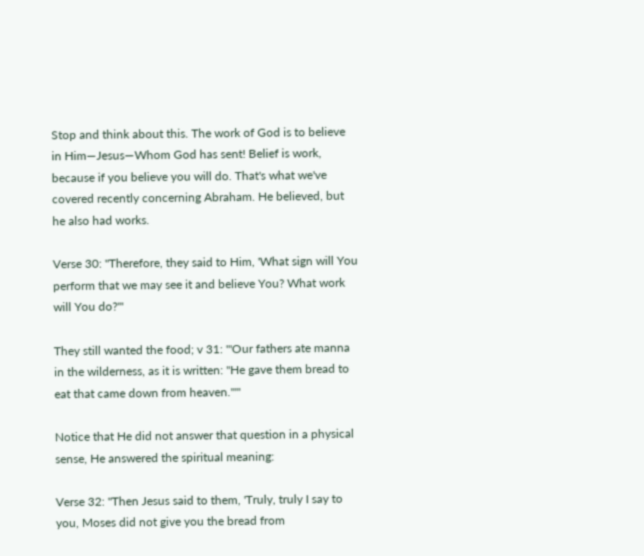Stop and think about this. The work of God is to believe in Him—Jesus—Whom God has sent! Belief is work, because if you believe you will do. That's what we've covered recently concerning Abraham. He believed, but he also had works.

Verse 30: "Therefore, they said to Him, 'What sign will You perform that we may see it and believe You? What work will You do?'"

They still wanted the food; v 31: "'Our fathers ate manna in the wilderness, as it is written: "He gave them bread to eat that came down from heaven."'"

Notice that He did not answer that question in a physical sense, He answered the spiritual meaning:

Verse 32: "Then Jesus said to them, 'Truly, truly I say to you, Moses did not give you the bread from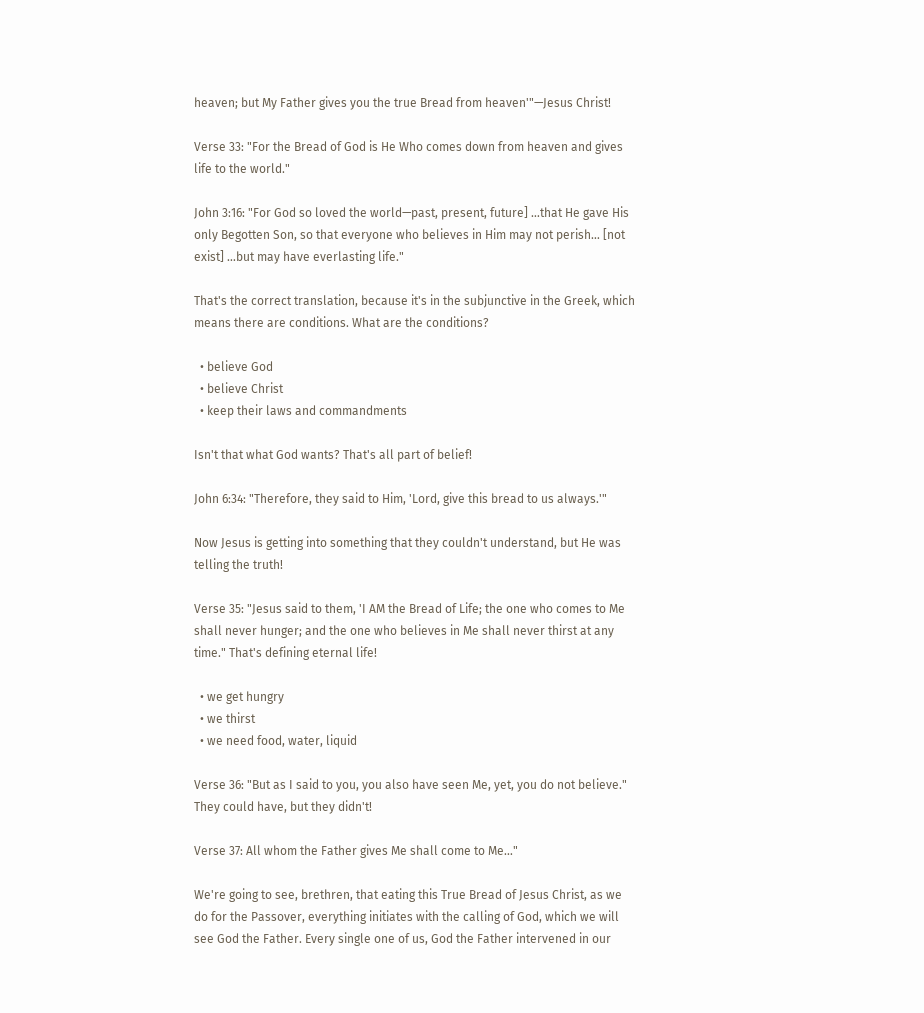heaven; but My Father gives you the true Bread from heaven'"—Jesus Christ!

Verse 33: "For the Bread of God is He Who comes down from heaven and gives life to the world."

John 3:16: "For God so loved the world—past, present, future] …that He gave His only Begotten Son, so that everyone who believes in Him may not perish… [not exist] …but may have everlasting life."

That's the correct translation, because it's in the subjunctive in the Greek, which means there are conditions. What are the conditions?

  • believe God
  • believe Christ
  • keep their laws and commandments

Isn't that what God wants? That's all part of belief!

John 6:34: "Therefore, they said to Him, 'Lord, give this bread to us always.'"

Now Jesus is getting into something that they couldn't understand, but He was telling the truth!

Verse 35: "Jesus said to them, 'I AM the Bread of Life; the one who comes to Me shall never hunger; and the one who believes in Me shall never thirst at any time." That's defining eternal life!

  • we get hungry
  • we thirst
  • we need food, water, liquid

Verse 36: "But as I said to you, you also have seen Me, yet, you do not believe." They could have, but they didn't!

Verse 37: All whom the Father gives Me shall come to Me…"

We're going to see, brethren, that eating this True Bread of Jesus Christ, as we do for the Passover, everything initiates with the calling of God, which we will see God the Father. Every single one of us, God the Father intervened in our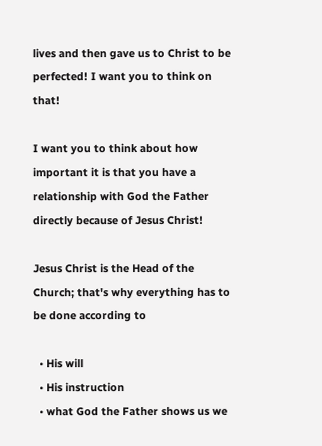lives and then gave us to Christ to be perfected! I want you to think on that!

I want you to think about how important it is that you have a relationship with God the Father directly because of Jesus Christ!

Jesus Christ is the Head of the Church; that's why everything has to be done according to

  • His will
  • His instruction
  • what God the Father shows us we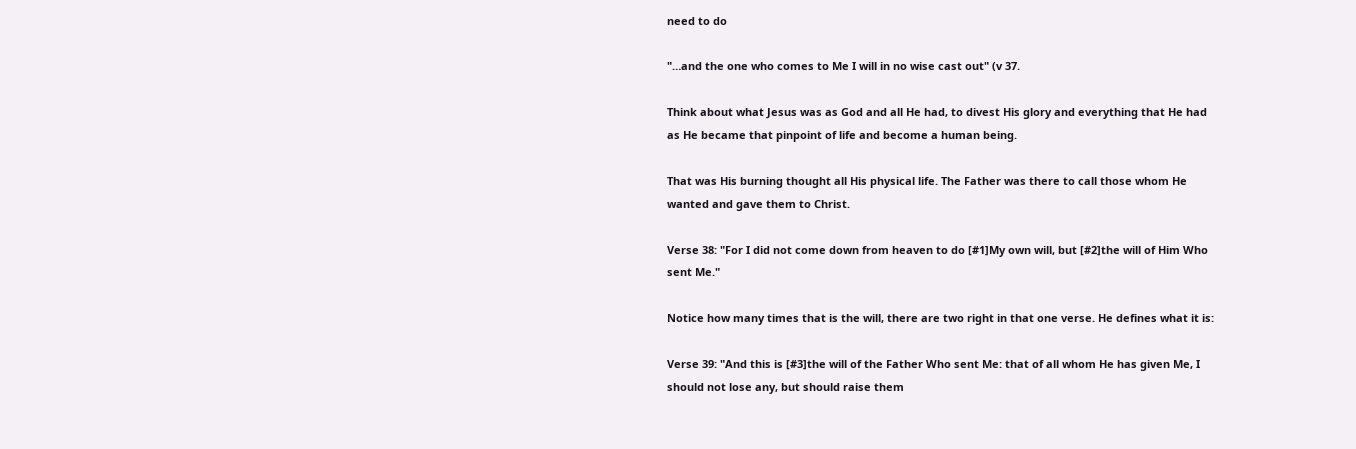need to do

"…and the one who comes to Me I will in no wise cast out" (v 37.

Think about what Jesus was as God and all He had, to divest His glory and everything that He had as He became that pinpoint of life and become a human being.

That was His burning thought all His physical life. The Father was there to call those whom He wanted and gave them to Christ.

Verse 38: "For I did not come down from heaven to do [#1]My own will, but [#2]the will of Him Who sent Me."

Notice how many times that is the will, there are two right in that one verse. He defines what it is:

Verse 39: "And this is [#3]the will of the Father Who sent Me: that of all whom He has given Me, I should not lose any, but should raise them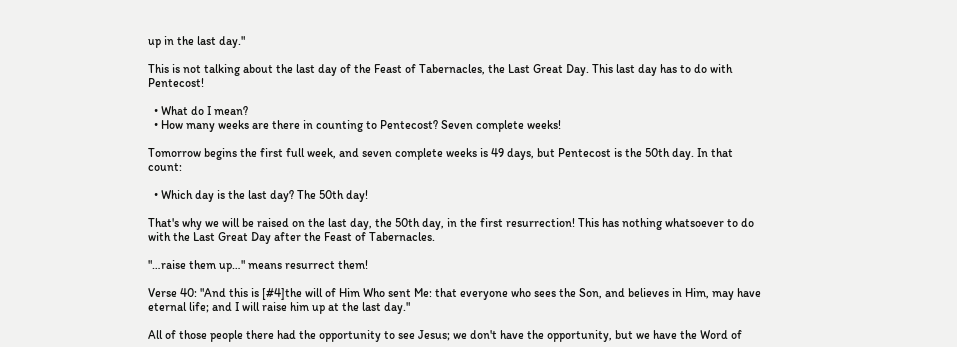up in the last day."

This is not talking about the last day of the Feast of Tabernacles, the Last Great Day. This last day has to do with Pentecost!

  • What do I mean?
  • How many weeks are there in counting to Pentecost? Seven complete weeks!

Tomorrow begins the first full week, and seven complete weeks is 49 days, but Pentecost is the 50th day. In that count:

  • Which day is the last day? The 50th day!

That's why we will be raised on the last day, the 50th day, in the first resurrection! This has nothing whatsoever to do with the Last Great Day after the Feast of Tabernacles.

"…raise them up…" means resurrect them!

Verse 40: "And this is [#4]the will of Him Who sent Me: that everyone who sees the Son, and believes in Him, may have eternal life; and I will raise him up at the last day."

All of those people there had the opportunity to see Jesus; we don't have the opportunity, but we have the Word of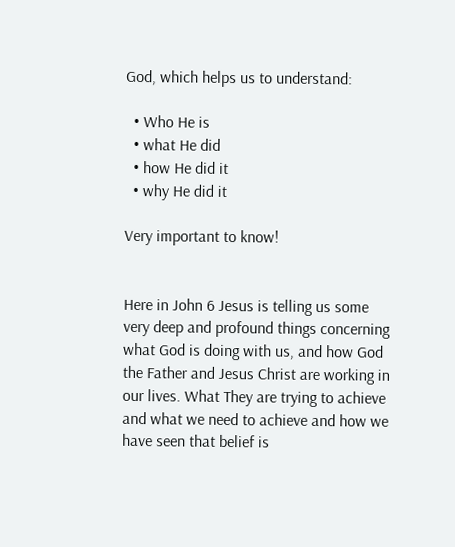God, which helps us to understand:

  • Who He is
  • what He did
  • how He did it
  • why He did it

Very important to know!


Here in John 6 Jesus is telling us some very deep and profound things concerning what God is doing with us, and how God the Father and Jesus Christ are working in our lives. What They are trying to achieve and what we need to achieve and how we have seen that belief is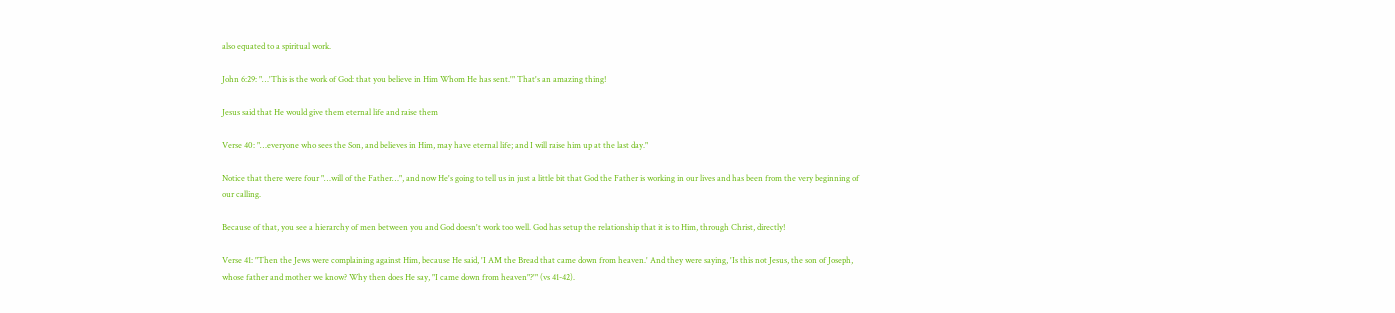also equated to a spiritual work.

John 6:29: "…'This is the work of God: that you believe in Him Whom He has sent.'" That's an amazing thing!

Jesus said that He would give them eternal life and raise them

Verse 40: "…everyone who sees the Son, and believes in Him, may have eternal life; and I will raise him up at the last day."

Notice that there were four "…will of the Father…", and now He's going to tell us in just a little bit that God the Father is working in our lives and has been from the very beginning of our calling.

Because of that, you see a hierarchy of men between you and God doesn't work too well. God has setup the relationship that it is to Him, through Christ, directly!

Verse 41: "Then the Jews were complaining against Him, because He said, 'I AM the Bread that came down from heaven.' And they were saying, 'Is this not Jesus, the son of Joseph, whose father and mother we know? Why then does He say, "I came down from heaven"?'" (vs 41-42).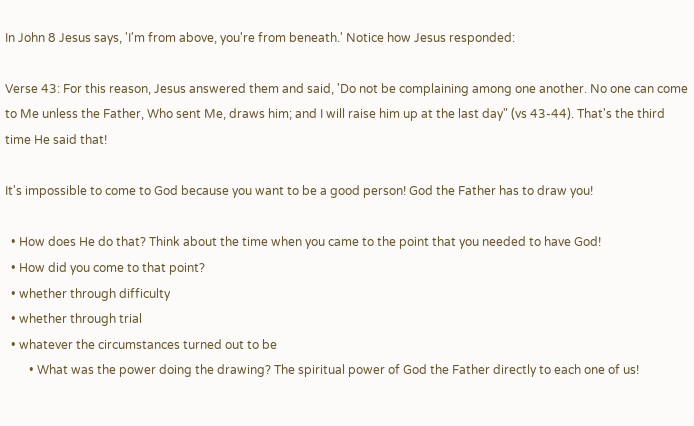In John 8 Jesus says, 'I'm from above, you're from beneath.' Notice how Jesus responded:

Verse 43: For this reason, Jesus answered them and said, 'Do not be complaining among one another. No one can come to Me unless the Father, Who sent Me, draws him; and I will raise him up at the last day" (vs 43-44). That's the third time He said that!

It's impossible to come to God because you want to be a good person! God the Father has to draw you!

  • How does He do that? Think about the time when you came to the point that you needed to have God!
  • How did you come to that point?
  • whether through difficulty
  • whether through trial
  • whatever the circumstances turned out to be
        • What was the power doing the drawing? The spiritual power of God the Father directly to each one of us!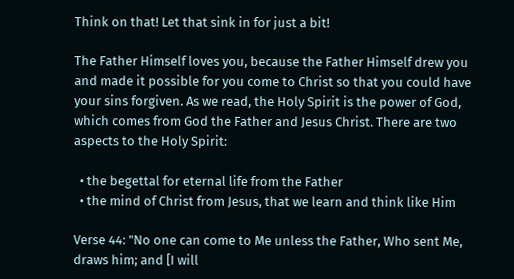Think on that! Let that sink in for just a bit!

The Father Himself loves you, because the Father Himself drew you and made it possible for you come to Christ so that you could have your sins forgiven. As we read, the Holy Spirit is the power of God, which comes from God the Father and Jesus Christ. There are two aspects to the Holy Spirit:

  • the begettal for eternal life from the Father
  • the mind of Christ from Jesus, that we learn and think like Him

Verse 44: "No one can come to Me unless the Father, Who sent Me, draws him; and [I will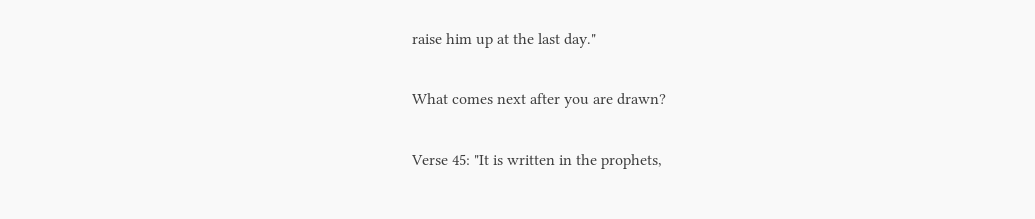raise him up at the last day."

What comes next after you are drawn?

Verse 45: "It is written in the prophets,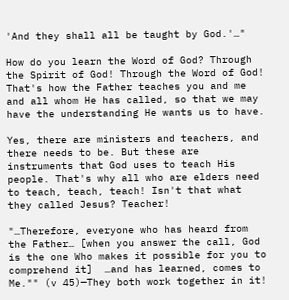'And they shall all be taught by God.'…"

How do you learn the Word of God? Through the Spirit of God! Through the Word of God! That's how the Father teaches you and me and all whom He has called, so that we may have the understanding He wants us to have.

Yes, there are ministers and teachers, and there needs to be. But these are instruments that God uses to teach His people. That's why all who are elders need to teach, teach, teach! Isn't that what they called Jesus? Teacher!

"…Therefore, everyone who has heard from the Father… [when you answer the call, God is the one Who makes it possible for you to comprehend it]  …and has learned, comes to Me."" (v 45)—They both work together in it!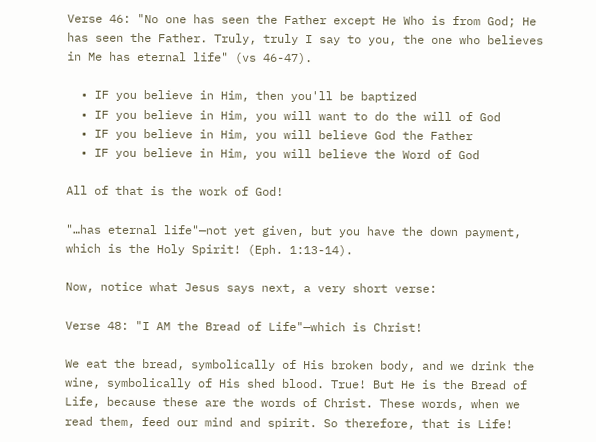Verse 46: "No one has seen the Father except He Who is from God; He has seen the Father. Truly, truly I say to you, the one who believes in Me has eternal life" (vs 46-47).

  • IF you believe in Him, then you'll be baptized
  • IF you believe in Him, you will want to do the will of God
  • IF you believe in Him, you will believe God the Father
  • IF you believe in Him, you will believe the Word of God

All of that is the work of God!

"…has eternal life"—not yet given, but you have the down payment, which is the Holy Spirit! (Eph. 1:13-14).

Now, notice what Jesus says next, a very short verse:

Verse 48: "I AM the Bread of Life"—which is Christ!

We eat the bread, symbolically of His broken body, and we drink the wine, symbolically of His shed blood. True! But He is the Bread of Life, because these are the words of Christ. These words, when we read them, feed our mind and spirit. So therefore, that is Life!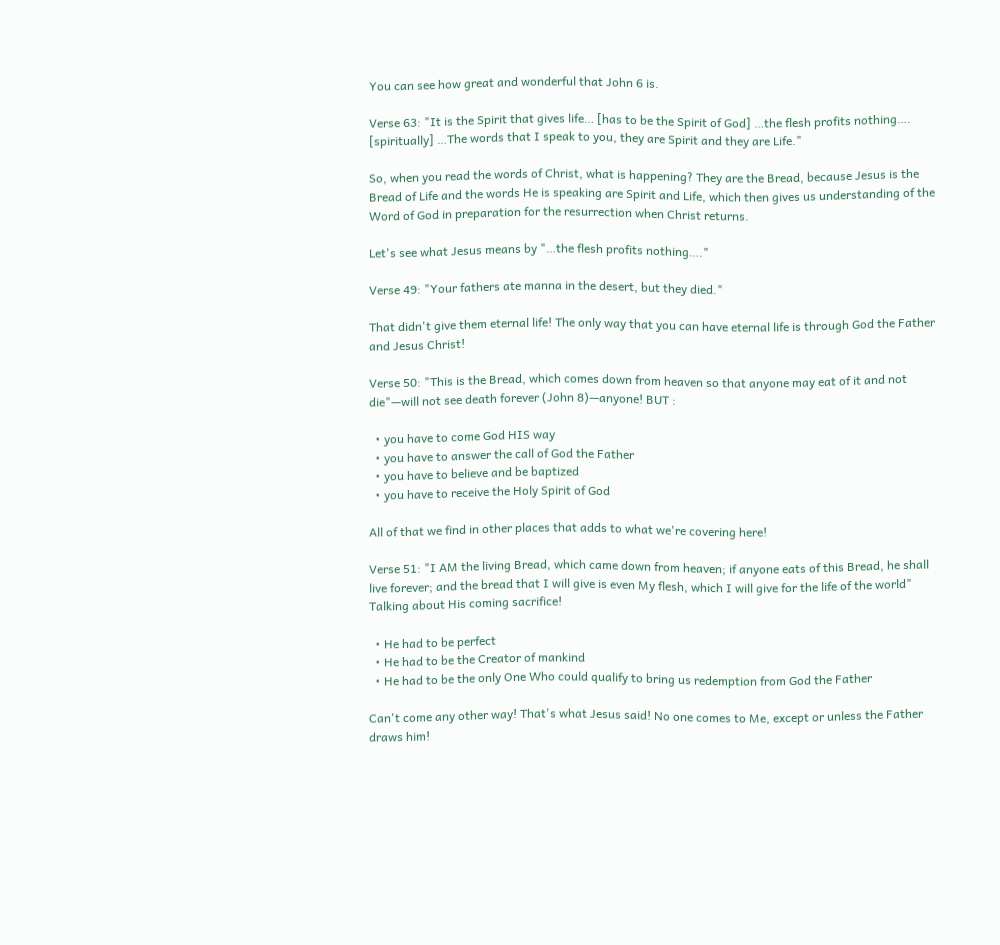You can see how great and wonderful that John 6 is.

Verse 63: "It is the Spirit that gives life… [has to be the Spirit of God] …the flesh profits nothing…. [spiritually] …The words that I speak to you, they are Spirit and they are Life."

So, when you read the words of Christ, what is happening? They are the Bread, because Jesus is the Bread of Life and the words He is speaking are Spirit and Life, which then gives us understanding of the Word of God in preparation for the resurrection when Christ returns.

Let's see what Jesus means by "…the flesh profits nothing…."

Verse 49: "Your fathers ate manna in the desert, but they died."

That didn't give them eternal life! The only way that you can have eternal life is through God the Father and Jesus Christ!

Verse 50: "This is the Bread, which comes down from heaven so that anyone may eat of it and not die"—will not see death forever (John 8)—anyone! BUT :

  • you have to come God HIS way
  • you have to answer the call of God the Father
  • you have to believe and be baptized
  • you have to receive the Holy Spirit of God

All of that we find in other places that adds to what we're covering here!

Verse 51: "I AM the living Bread, which came down from heaven; if anyone eats of this Bread, he shall live forever; and the bread that I will give is even My flesh, which I will give for the life of the world" Talking about His coming sacrifice!

  • He had to be perfect
  • He had to be the Creator of mankind
  • He had to be the only One Who could qualify to bring us redemption from God the Father

Can't come any other way! That's what Jesus said! No one comes to Me, except or unless the Father draws him!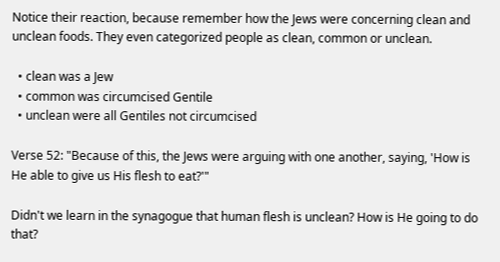Notice their reaction, because remember how the Jews were concerning clean and unclean foods. They even categorized people as clean, common or unclean.

  • clean was a Jew
  • common was circumcised Gentile
  • unclean were all Gentiles not circumcised

Verse 52: "Because of this, the Jews were arguing with one another, saying, 'How is He able to give us His flesh to eat?'"

Didn't we learn in the synagogue that human flesh is unclean? How is He going to do that?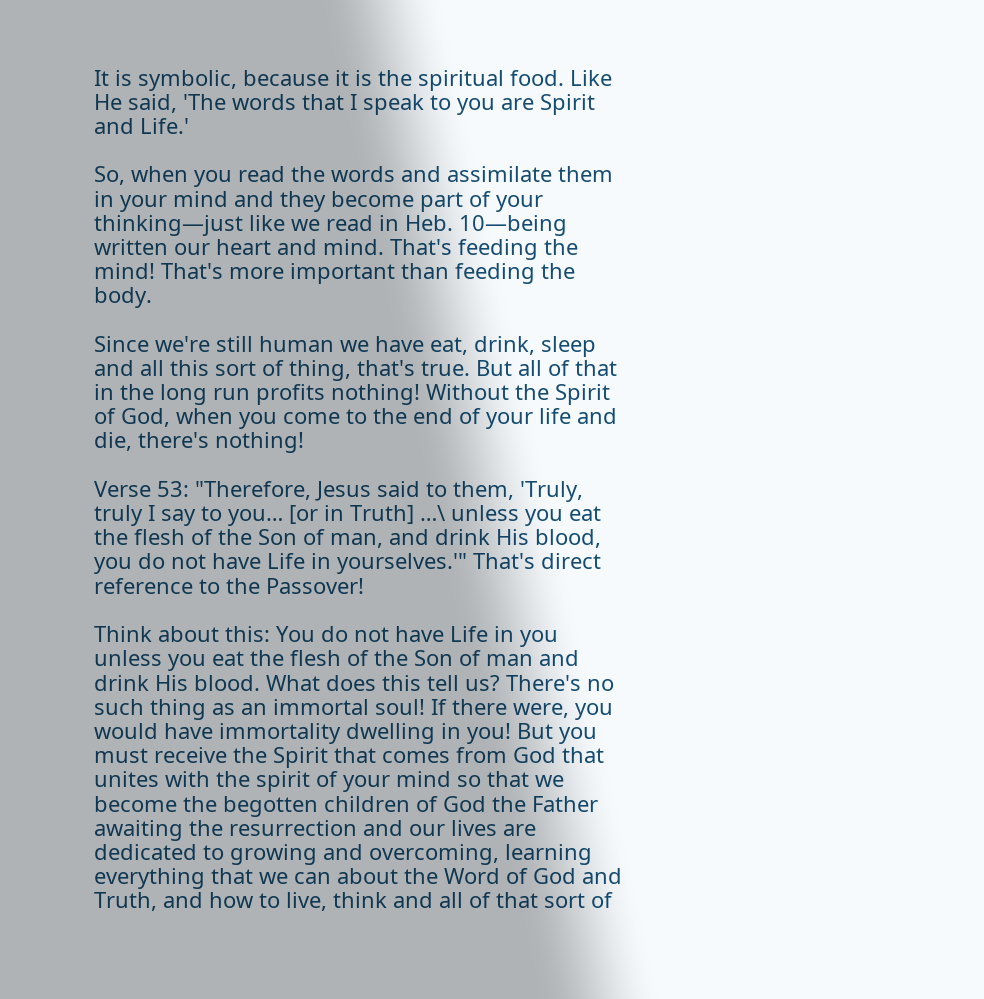It is symbolic, because it is the spiritual food. Like He said, 'The words that I speak to you are Spirit and Life.'

So, when you read the words and assimilate them in your mind and they become part of your thinking—just like we read in Heb. 10—being written our heart and mind. That's feeding the mind! That's more important than feeding the body.

Since we're still human we have eat, drink, sleep and all this sort of thing, that's true. But all of that in the long run profits nothing! Without the Spirit of God, when you come to the end of your life and die, there's nothing!

Verse 53: "Therefore, Jesus said to them, 'Truly, truly I say to you… [or in Truth] …\ unless you eat the flesh of the Son of man, and drink His blood, you do not have Life in yourselves.'" That's direct reference to the Passover!

Think about this: You do not have Life in you unless you eat the flesh of the Son of man and drink His blood. What does this tell us? There's no such thing as an immortal soul! If there were, you would have immortality dwelling in you! But you must receive the Spirit that comes from God that unites with the spirit of your mind so that we become the begotten children of God the Father awaiting the resurrection and our lives are dedicated to growing and overcoming, learning everything that we can about the Word of God and Truth, and how to live, think and all of that sort of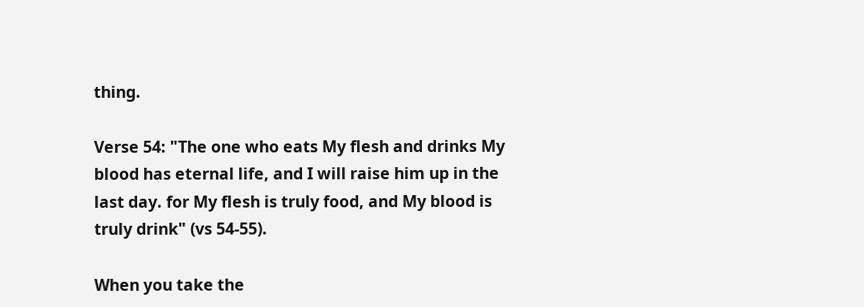thing.

Verse 54: "The one who eats My flesh and drinks My blood has eternal life, and I will raise him up in the last day. for My flesh is truly food, and My blood is truly drink" (vs 54-55).

When you take the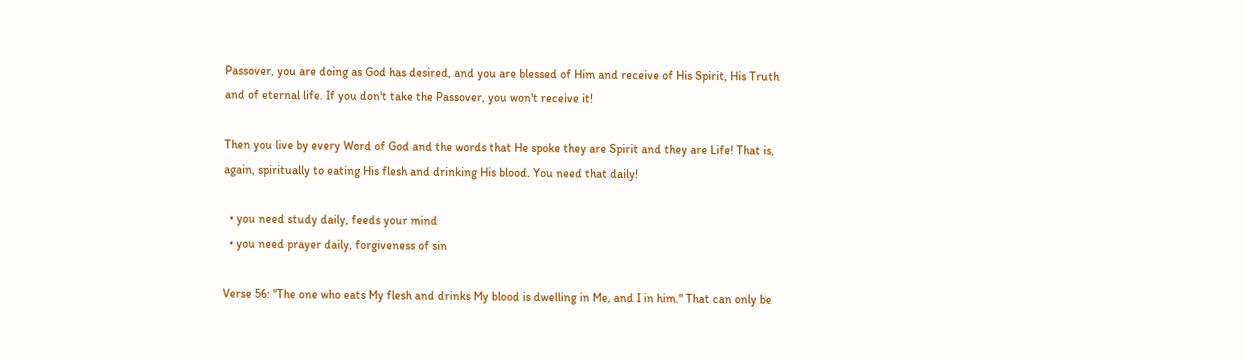Passover, you are doing as God has desired, and you are blessed of Him and receive of His Spirit, His Truth and of eternal life. If you don't take the Passover, you won't receive it!

Then you live by every Word of God and the words that He spoke they are Spirit and they are Life! That is, again, spiritually to eating His flesh and drinking His blood. You need that daily!

  • you need study daily, feeds your mind
  • you need prayer daily, forgiveness of sin

Verse 56: "The one who eats My flesh and drinks My blood is dwelling in Me, and I in him." That can only be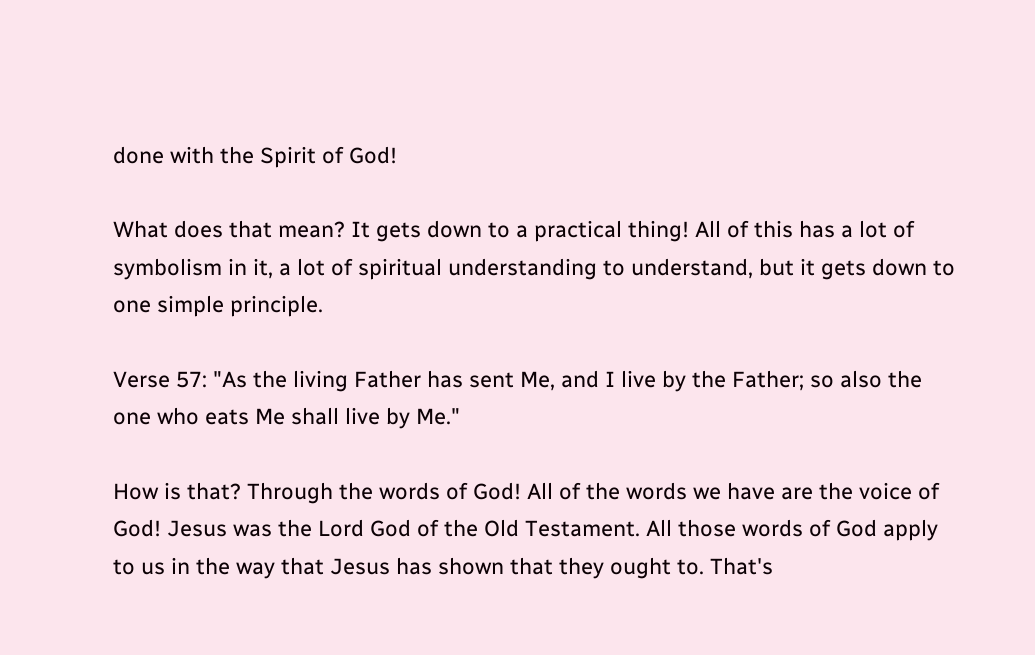done with the Spirit of God!

What does that mean? It gets down to a practical thing! All of this has a lot of symbolism in it, a lot of spiritual understanding to understand, but it gets down to one simple principle.

Verse 57: "As the living Father has sent Me, and I live by the Father; so also the one who eats Me shall live by Me."

How is that? Through the words of God! All of the words we have are the voice of God! Jesus was the Lord God of the Old Testament. All those words of God apply to us in the way that Jesus has shown that they ought to. That's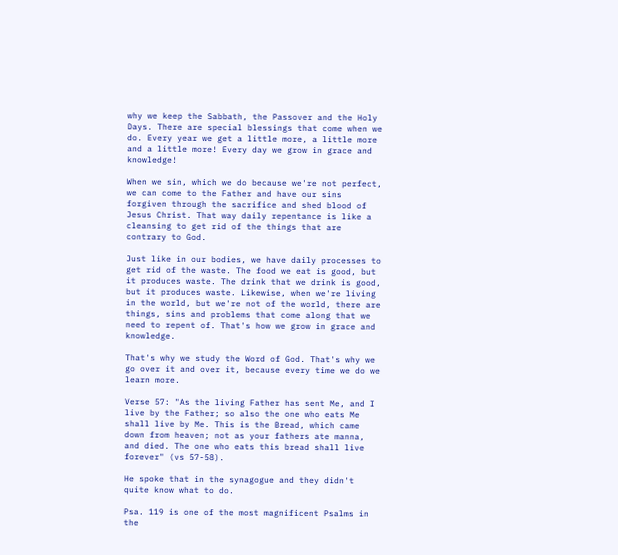why we keep the Sabbath, the Passover and the Holy Days. There are special blessings that come when we do. Every year we get a little more, a little more and a little more! Every day we grow in grace and knowledge!

When we sin, which we do because we're not perfect, we can come to the Father and have our sins forgiven through the sacrifice and shed blood of Jesus Christ. That way daily repentance is like a cleansing to get rid of the things that are contrary to God.

Just like in our bodies, we have daily processes to get rid of the waste. The food we eat is good, but it produces waste. The drink that we drink is good, but it produces waste. Likewise, when we're living in the world, but we're not of the world, there are things, sins and problems that come along that we need to repent of. That's how we grow in grace and knowledge.

That's why we study the Word of God. That's why we go over it and over it, because every time we do we learn more.

Verse 57: "As the living Father has sent Me, and I live by the Father; so also the one who eats Me shall live by Me. This is the Bread, which came down from heaven; not as your fathers ate manna, and died. The one who eats this bread shall live forever" (vs 57-58).

He spoke that in the synagogue and they didn't quite know what to do.

Psa. 119 is one of the most magnificent Psalms in the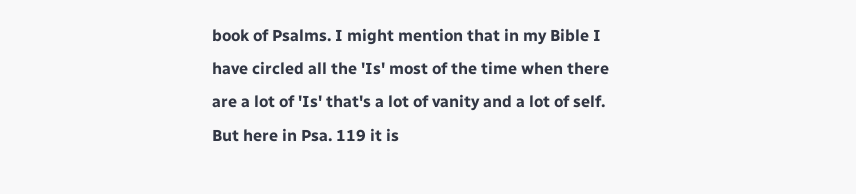book of Psalms. I might mention that in my Bible I have circled all the 'Is' most of the time when there are a lot of 'Is' that's a lot of vanity and a lot of self. But here in Psa. 119 it is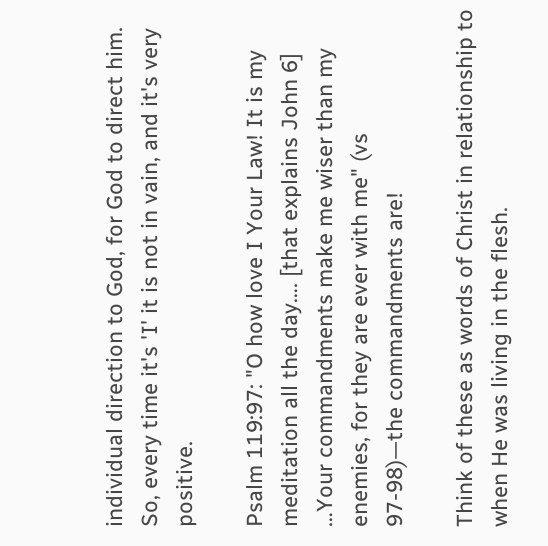individual direction to God, for God to direct him. So, every time it's 'I' it is not in vain, and it's very positive.

Psalm 119:97: "O how love I Your Law! It is my meditation all the day…. [that explains John 6] …Your commandments make me wiser than my enemies, for they are ever with me" (vs 97-98)—the commandments are!

Think of these as words of Christ in relationship to when He was living in the flesh.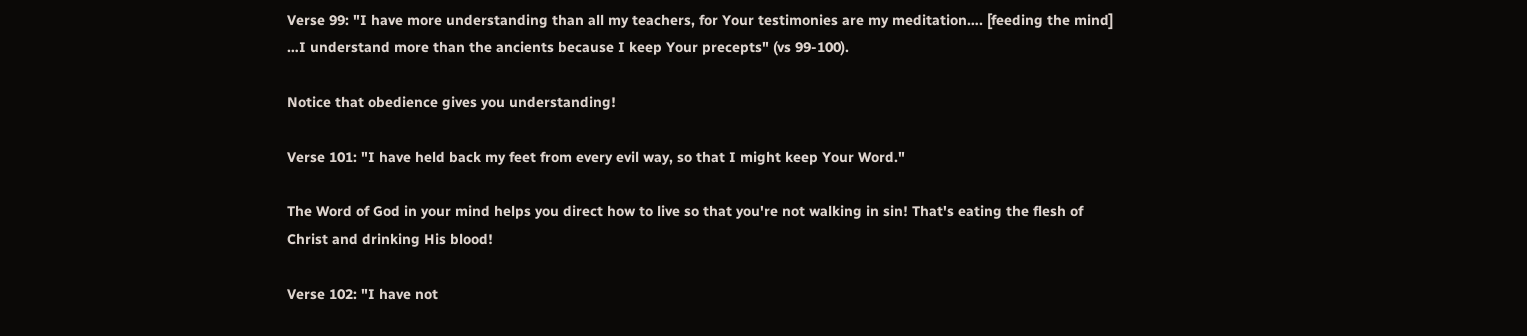Verse 99: "I have more understanding than all my teachers, for Your testimonies are my meditation…. [feeding the mind] …I understand more than the ancients because I keep Your precepts" (vs 99-100).

Notice that obedience gives you understanding!

Verse 101: "I have held back my feet from every evil way, so that I might keep Your Word."

The Word of God in your mind helps you direct how to live so that you're not walking in sin! That's eating the flesh of Christ and drinking His blood!

Verse 102: "I have not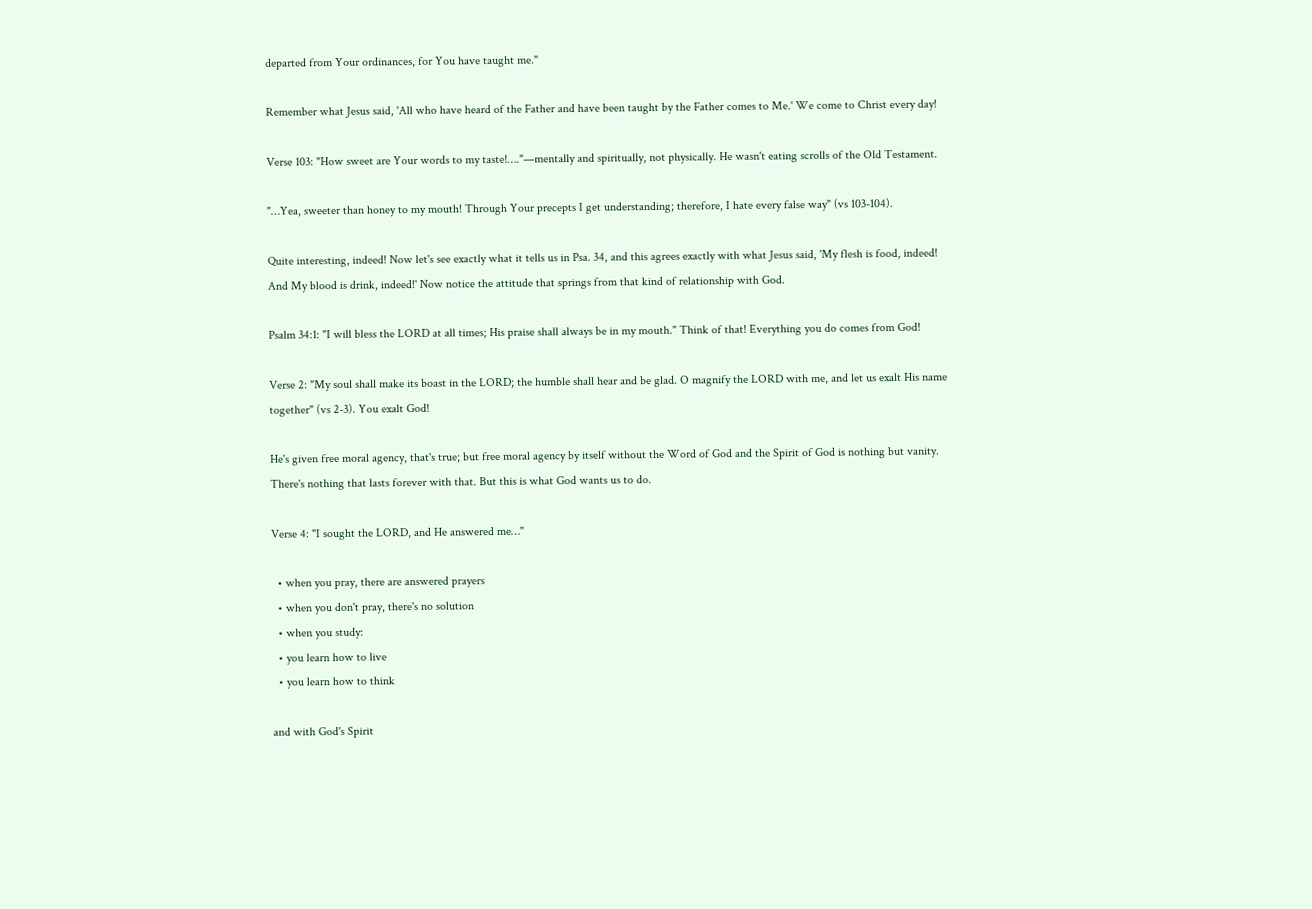departed from Your ordinances, for You have taught me."

Remember what Jesus said, 'All who have heard of the Father and have been taught by the Father comes to Me.' We come to Christ every day!

Verse 103: "How sweet are Your words to my taste!…."—mentally and spiritually, not physically. He wasn't eating scrolls of the Old Testament.

"…Yea, sweeter than honey to my mouth! Through Your precepts I get understanding; therefore, I hate every false way" (vs 103-104).

Quite interesting, indeed! Now let's see exactly what it tells us in Psa. 34, and this agrees exactly with what Jesus said, 'My flesh is food, indeed! And My blood is drink, indeed!' Now notice the attitude that springs from that kind of relationship with God.

Psalm 34:1: "I will bless the LORD at all times; His praise shall always be in my mouth." Think of that! Everything you do comes from God!

Verse 2: "My soul shall make its boast in the LORD; the humble shall hear and be glad. O magnify the LORD with me, and let us exalt His name together" (vs 2-3). You exalt God!

He's given free moral agency, that's true; but free moral agency by itself without the Word of God and the Spirit of God is nothing but vanity. There's nothing that lasts forever with that. But this is what God wants us to do.

Verse 4: "I sought the LORD, and He answered me…"

  • when you pray, there are answered prayers
  • when you don't pray, there's no solution
  • when you study:
  • you learn how to live
  • you learn how to think

and with God's Spirit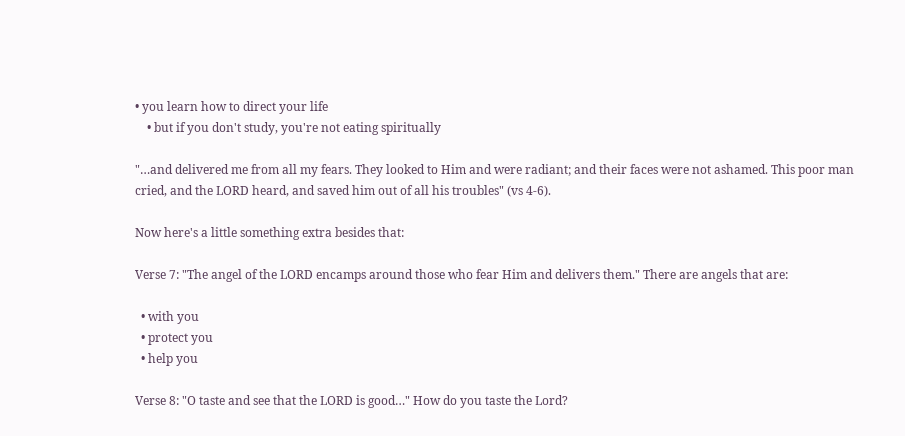• you learn how to direct your life
    • but if you don't study, you're not eating spiritually

"…and delivered me from all my fears. They looked to Him and were radiant; and their faces were not ashamed. This poor man cried, and the LORD heard, and saved him out of all his troubles" (vs 4-6).

Now here's a little something extra besides that:

Verse 7: "The angel of the LORD encamps around those who fear Him and delivers them." There are angels that are:

  • with you
  • protect you
  • help you

Verse 8: "O taste and see that the LORD is good…" How do you taste the Lord?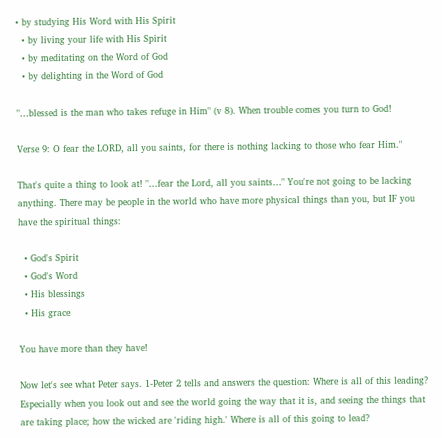• by studying His Word with His Spirit
  • by living your life with His Spirit
  • by meditating on the Word of God
  • by delighting in the Word of God

"…blessed is the man who takes refuge in Him" (v 8). When trouble comes you turn to God!

Verse 9: O fear the LORD, all you saints, for there is nothing lacking to those who fear Him."

That's quite a thing to look at! "…fear the Lord, all you saints…" You're not going to be lacking anything. There may be people in the world who have more physical things than you, but IF you have the spiritual things:

  • God's Spirit
  • God's Word
  • His blessings
  • His grace

You have more than they have!

Now let's see what Peter says. 1-Peter 2 tells and answers the question: Where is all of this leading? Especially when you look out and see the world going the way that it is, and seeing the things that are taking place; how the wicked are 'riding high.' Where is all of this going to lead?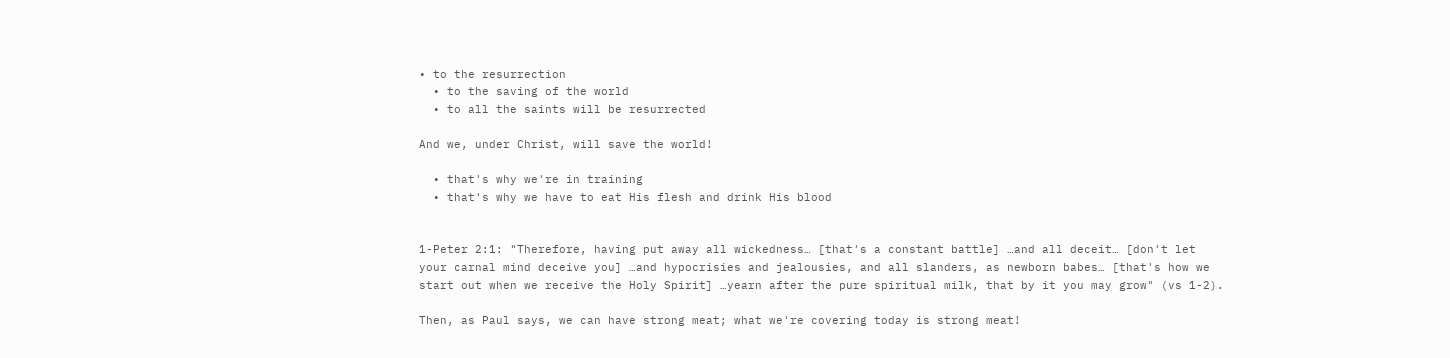• to the resurrection
  • to the saving of the world
  • to all the saints will be resurrected

And we, under Christ, will save the world!

  • that's why we're in training
  • that's why we have to eat His flesh and drink His blood


1-Peter 2:1: "Therefore, having put away all wickedness… [that's a constant battle] …and all deceit… [don't let your carnal mind deceive you] …and hypocrisies and jealousies, and all slanders, as newborn babes… [that's how we start out when we receive the Holy Spirit] …yearn after the pure spiritual milk, that by it you may grow" (vs 1-2).

Then, as Paul says, we can have strong meat; what we're covering today is strong meat!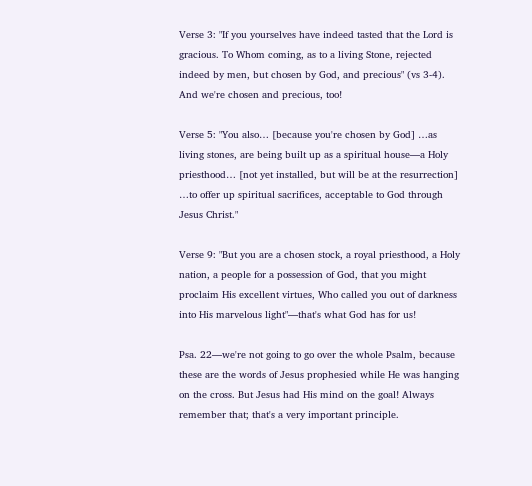Verse 3: "If you yourselves have indeed tasted that the Lord is gracious. To Whom coming, as to a living Stone, rejected indeed by men, but chosen by God, and precious" (vs 3-4). And we're chosen and precious, too!

Verse 5: "You also… [because you're chosen by God] …as living stones, are being built up as a spiritual house—a Holy priesthood… [not yet installed, but will be at the resurrection] …to offer up spiritual sacrifices, acceptable to God through Jesus Christ."

Verse 9: "But you are a chosen stock, a royal priesthood, a Holy nation, a people for a possession of God, that you might proclaim His excellent virtues, Who called you out of darkness into His marvelous light"—that's what God has for us!

Psa. 22—we're not going to go over the whole Psalm, because these are the words of Jesus prophesied while He was hanging on the cross. But Jesus had His mind on the goal! Always remember that; that's a very important principle.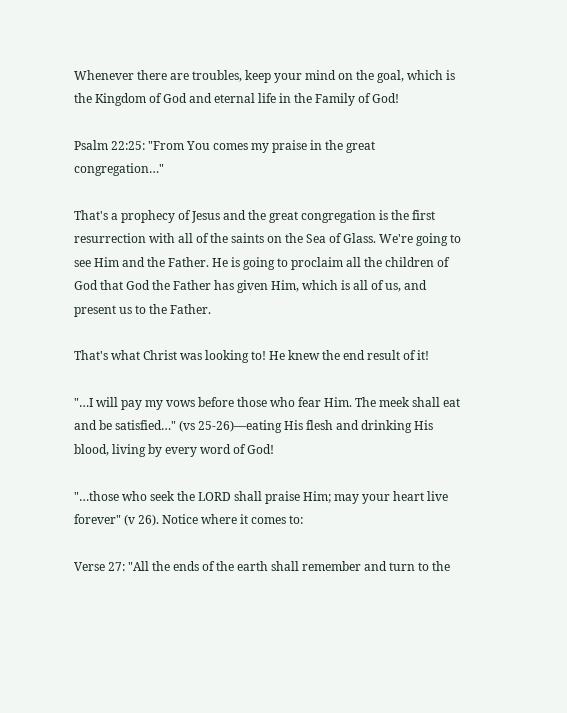Whenever there are troubles, keep your mind on the goal, which is the Kingdom of God and eternal life in the Family of God!

Psalm 22:25: "From You comes my praise in the great congregation…"

That's a prophecy of Jesus and the great congregation is the first resurrection with all of the saints on the Sea of Glass. We're going to see Him and the Father. He is going to proclaim all the children of God that God the Father has given Him, which is all of us, and present us to the Father.

That's what Christ was looking to! He knew the end result of it!

"…I will pay my vows before those who fear Him. The meek shall eat and be satisfied…" (vs 25-26)—eating His flesh and drinking His blood, living by every word of God!

"…those who seek the LORD shall praise Him; may your heart live forever" (v 26). Notice where it comes to:

Verse 27: "All the ends of the earth shall remember and turn to the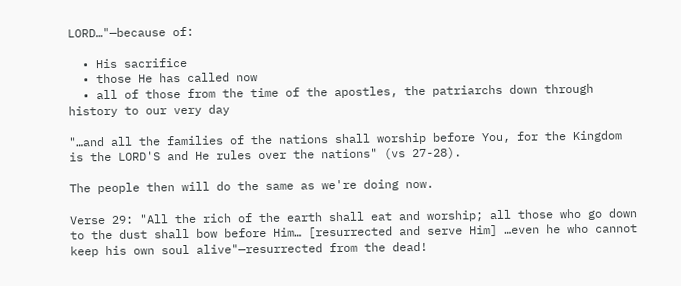LORD…"—because of:

  • His sacrifice
  • those He has called now
  • all of those from the time of the apostles, the patriarchs down through history to our very day

"…and all the families of the nations shall worship before You, for the Kingdom is the LORD'S and He rules over the nations" (vs 27-28).

The people then will do the same as we're doing now.

Verse 29: "All the rich of the earth shall eat and worship; all those who go down to the dust shall bow before Him… [resurrected and serve Him] …even he who cannot keep his own soul alive"—resurrected from the dead!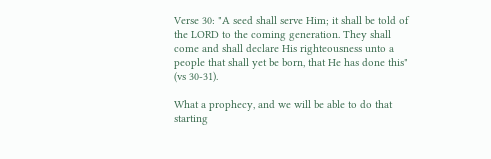Verse 30: "A seed shall serve Him; it shall be told of the LORD to the coming generation. They shall come and shall declare His righteousness unto a people that shall yet be born, that He has done this" (vs 30-31).

What a prophecy, and we will be able to do that starting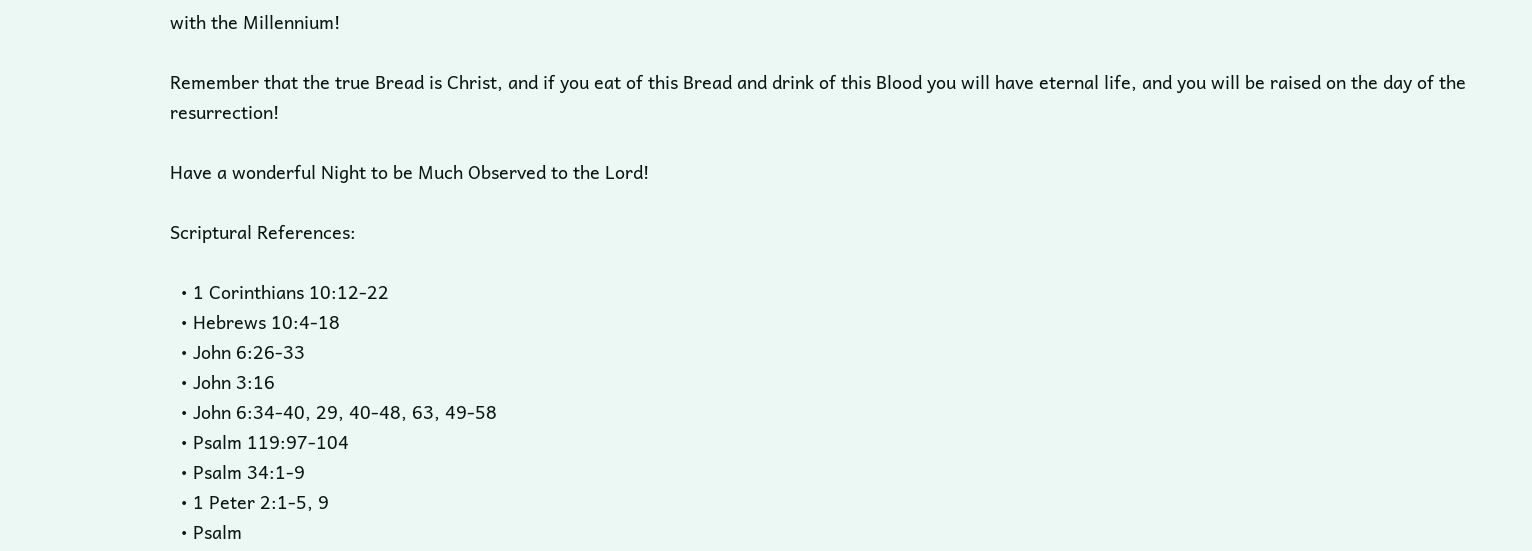with the Millennium!

Remember that the true Bread is Christ, and if you eat of this Bread and drink of this Blood you will have eternal life, and you will be raised on the day of the resurrection!

Have a wonderful Night to be Much Observed to the Lord!

Scriptural References:

  • 1 Corinthians 10:12-22
  • Hebrews 10:4-18
  • John 6:26-33
  • John 3:16
  • John 6:34-40, 29, 40-48, 63, 49-58
  • Psalm 119:97-104
  • Psalm 34:1-9
  • 1 Peter 2:1-5, 9
  • Psalm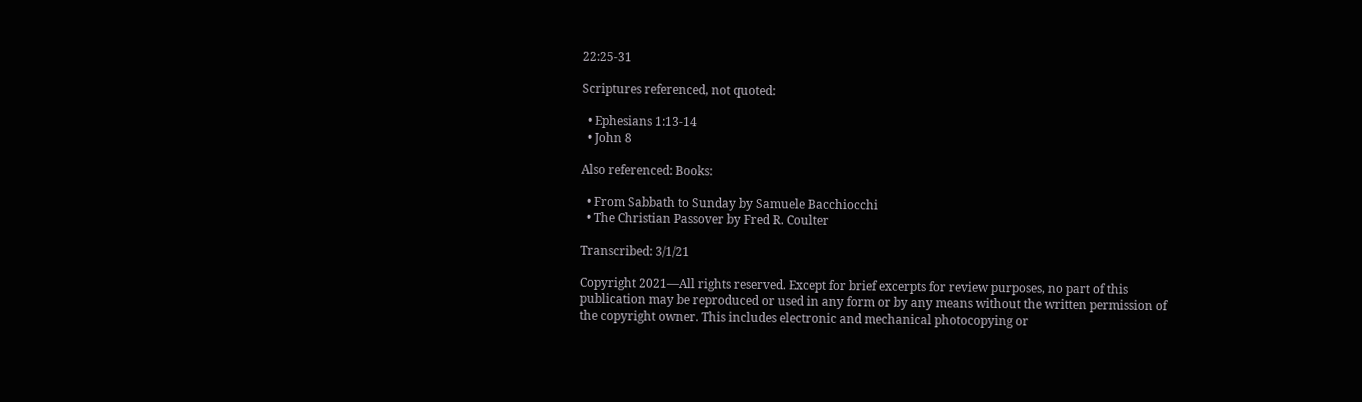22:25-31

Scriptures referenced, not quoted:

  • Ephesians 1:13-14
  • John 8

Also referenced: Books:

  • From Sabbath to Sunday by Samuele Bacchiocchi
  • The Christian Passover by Fred R. Coulter

Transcribed: 3/1/21

Copyright 2021—All rights reserved. Except for brief excerpts for review purposes, no part of this publication may be reproduced or used in any form or by any means without the written permission of the copyright owner. This includes electronic and mechanical photocopying or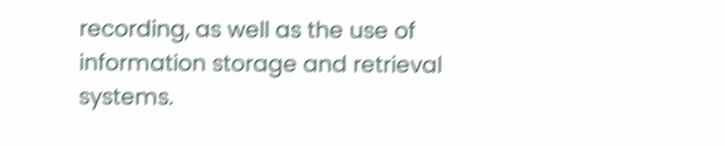recording, as well as the use of information storage and retrieval systems.